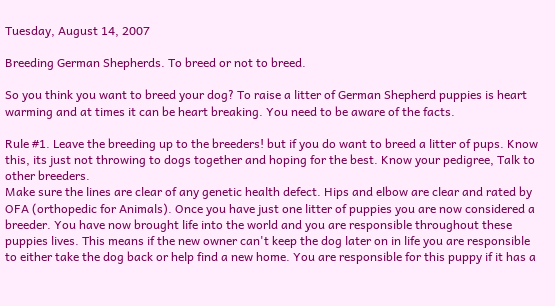Tuesday, August 14, 2007

Breeding German Shepherds. To breed or not to breed.

So you think you want to breed your dog? To raise a litter of German Shepherd puppies is heart warming and at times it can be heart breaking. You need to be aware of the facts.

Rule #1. Leave the breeding up to the breeders! but if you do want to breed a litter of pups. Know this, its just not throwing to dogs together and hoping for the best. Know your pedigree, Talk to other breeders.
Make sure the lines are clear of any genetic health defect. Hips and elbow are clear and rated by OFA (orthopedic for Animals). Once you have just one litter of puppies you are now considered a breeder. You have now brought life into the world and you are responsible throughout these puppies lives. This means if the new owner can't keep the dog later on in life you are responsible to either take the dog back or help find a new home. You are responsible for this puppy if it has a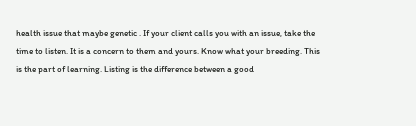health issue that maybe genetic . If your client calls you with an issue, take the time to listen. It is a concern to them and yours. Know what your breeding. This is the part of learning. Listing is the difference between a good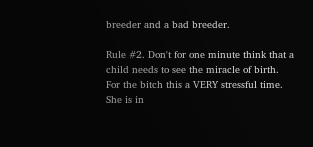breeder and a bad breeder.

Rule #2. Don't for one minute think that a child needs to see the miracle of birth. For the bitch this a VERY stressful time. She is in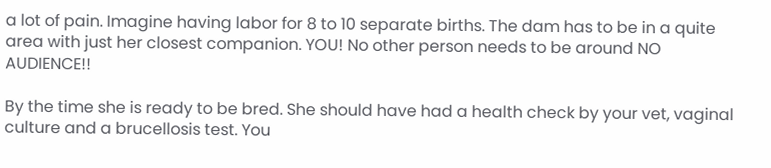a lot of pain. Imagine having labor for 8 to 10 separate births. The dam has to be in a quite area with just her closest companion. YOU! No other person needs to be around NO AUDIENCE!!

By the time she is ready to be bred. She should have had a health check by your vet, vaginal culture and a brucellosis test. You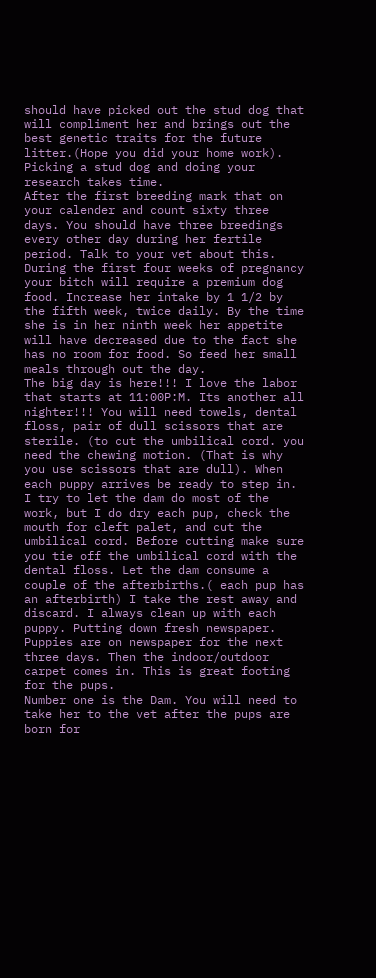should have picked out the stud dog that will compliment her and brings out the best genetic traits for the future litter.(Hope you did your home work). Picking a stud dog and doing your research takes time.
After the first breeding mark that on your calender and count sixty three days. You should have three breedings every other day during her fertile period. Talk to your vet about this. During the first four weeks of pregnancy your bitch will require a premium dog food. Increase her intake by 1 1/2 by the fifth week, twice daily. By the time she is in her ninth week her appetite will have decreased due to the fact she has no room for food. So feed her small meals through out the day.
The big day is here!!! I love the labor that starts at 11:00P:M. Its another all nighter!!! You will need towels, dental floss, pair of dull scissors that are sterile. (to cut the umbilical cord. you need the chewing motion. (That is why you use scissors that are dull). When each puppy arrives be ready to step in. I try to let the dam do most of the work, but I do dry each pup, check the mouth for cleft palet, and cut the umbilical cord. Before cutting make sure you tie off the umbilical cord with the dental floss. Let the dam consume a couple of the afterbirths.( each pup has an afterbirth) I take the rest away and discard. I always clean up with each puppy. Putting down fresh newspaper. Puppies are on newspaper for the next three days. Then the indoor/outdoor carpet comes in. This is great footing for the pups.
Number one is the Dam. You will need to take her to the vet after the pups are born for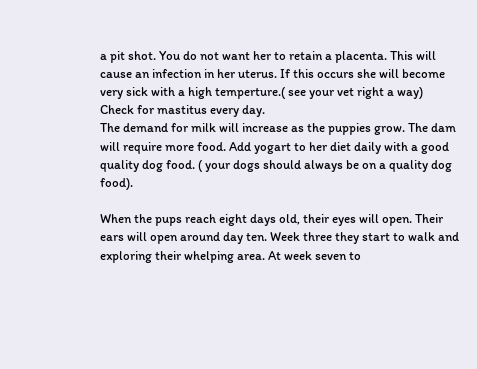a pit shot. You do not want her to retain a placenta. This will cause an infection in her uterus. If this occurs she will become very sick with a high temperture.( see your vet right a way) Check for mastitus every day.
The demand for milk will increase as the puppies grow. The dam will require more food. Add yogart to her diet daily with a good quality dog food. ( your dogs should always be on a quality dog food).

When the pups reach eight days old, their eyes will open. Their ears will open around day ten. Week three they start to walk and exploring their whelping area. At week seven to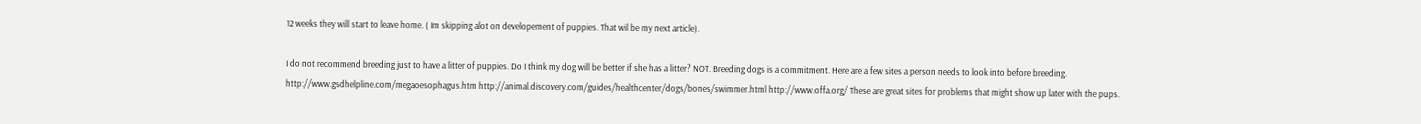12 weeks they will start to leave home. ( Im skipping alot on developement of puppies. That wil be my next article).

I do not recommend breeding just to have a litter of puppies. Do I think my dog will be better if she has a litter? NOT. Breeding dogs is a commitment. Here are a few sites a person needs to look into before breeding. http://www.gsdhelpline.com/megaoesophagus.htm http://animal.discovery.com/guides/healthcenter/dogs/bones/swimmer.html http://www.offa.org/ These are great sites for problems that might show up later with the pups.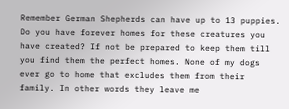Remember German Shepherds can have up to 13 puppies. Do you have forever homes for these creatures you have created? If not be prepared to keep them till you find them the perfect homes. None of my dogs ever go to home that excludes them from their family. In other words they leave me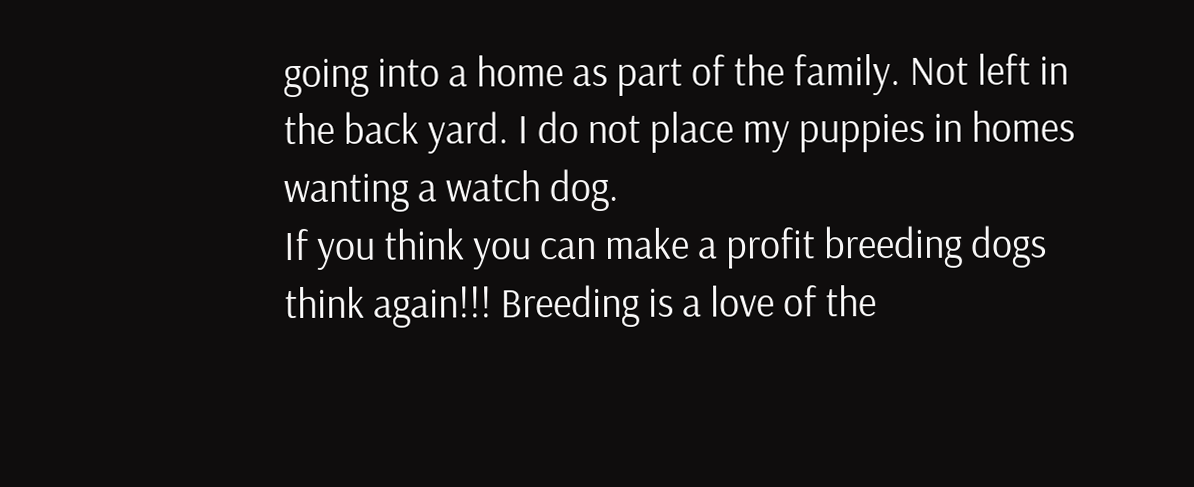going into a home as part of the family. Not left in the back yard. I do not place my puppies in homes wanting a watch dog.
If you think you can make a profit breeding dogs think again!!! Breeding is a love of the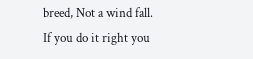breed, Not a wind fall. If you do it right you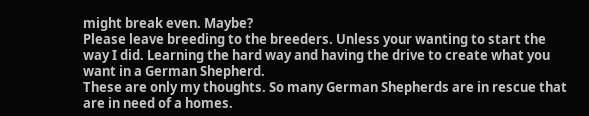might break even. Maybe?
Please leave breeding to the breeders. Unless your wanting to start the way I did. Learning the hard way and having the drive to create what you want in a German Shepherd.
These are only my thoughts. So many German Shepherds are in rescue that are in need of a homes.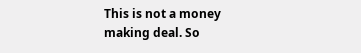This is not a money making deal. So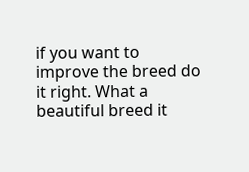if you want to improve the breed do it right. What a beautiful breed it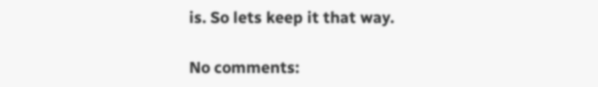is. So lets keep it that way.

No comments: